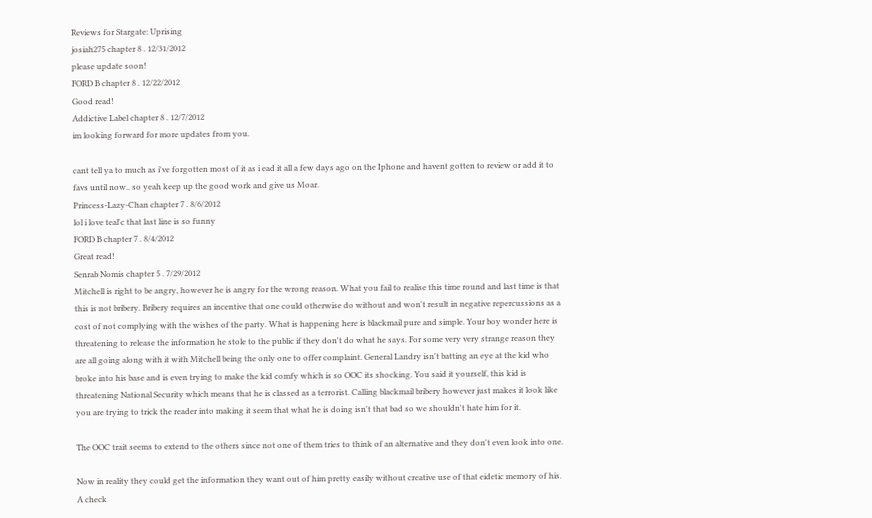Reviews for Stargate: Uprising
josiah275 chapter 8 . 12/31/2012
please update soon!
FORD B chapter 8 . 12/22/2012
Good read!
Addictive Label chapter 8 . 12/7/2012
im looking forward for more updates from you.

cant tell ya to much as i've forgotten most of it as i ead it all a few days ago on the Iphone and havent gotten to review or add it to favs until now.. so yeah keep up the good work and give us Moar.
Princess-Lazy-Chan chapter 7 . 8/6/2012
lol i love teal'c that last line is so funny
FORD B chapter 7 . 8/4/2012
Great read!
Senrab Nomis chapter 5 . 7/29/2012
Mitchell is right to be angry, however he is angry for the wrong reason. What you fail to realise this time round and last time is that this is not bribery. Bribery requires an incentive that one could otherwise do without and won't result in negative repercussions as a cost of not complying with the wishes of the party. What is happening here is blackmail pure and simple. Your boy wonder here is threatening to release the information he stole to the public if they don't do what he says. For some very very strange reason they are all going along with it with Mitchell being the only one to offer complaint. General Landry isn't batting an eye at the kid who broke into his base and is even trying to make the kid comfy which is so OOC its shocking. You said it yourself, this kid is threatening National Security which means that he is classed as a terrorist. Calling blackmail bribery however just makes it look like you are trying to trick the reader into making it seem that what he is doing isn't that bad so we shouldn't hate him for it.

The OOC trait seems to extend to the others since not one of them tries to think of an alternative and they don't even look into one.

Now in reality they could get the information they want out of him pretty easily without creative use of that eidetic memory of his. A check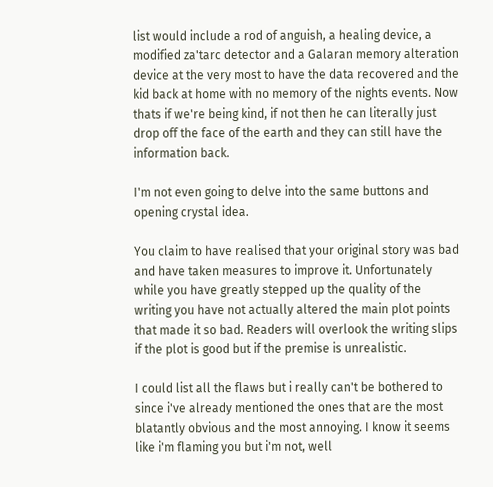list would include a rod of anguish, a healing device, a modified za'tarc detector and a Galaran memory alteration device at the very most to have the data recovered and the kid back at home with no memory of the nights events. Now thats if we're being kind, if not then he can literally just drop off the face of the earth and they can still have the information back.

I'm not even going to delve into the same buttons and opening crystal idea.

You claim to have realised that your original story was bad and have taken measures to improve it. Unfortunately while you have greatly stepped up the quality of the writing you have not actually altered the main plot points that made it so bad. Readers will overlook the writing slips if the plot is good but if the premise is unrealistic.

I could list all the flaws but i really can't be bothered to since i've already mentioned the ones that are the most blatantly obvious and the most annoying. I know it seems like i'm flaming you but i'm not, well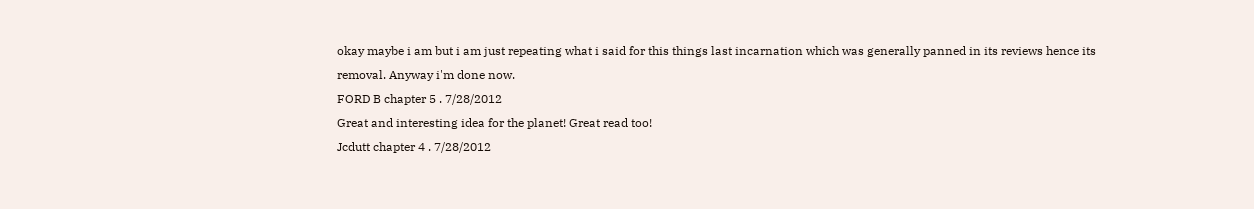okay maybe i am but i am just repeating what i said for this things last incarnation which was generally panned in its reviews hence its removal. Anyway i'm done now.
FORD B chapter 5 . 7/28/2012
Great and interesting idea for the planet! Great read too!
Jcdutt chapter 4 . 7/28/2012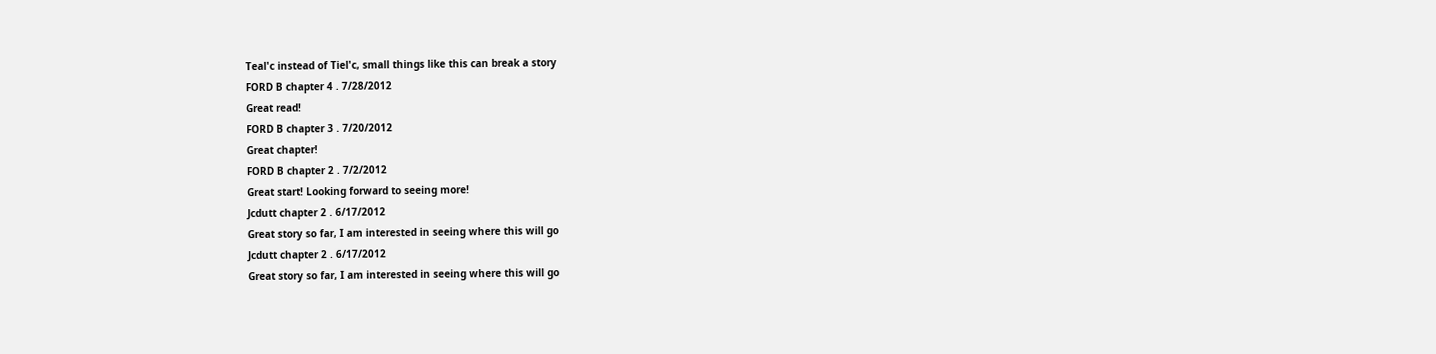Teal'c instead of Tiel'c, small things like this can break a story
FORD B chapter 4 . 7/28/2012
Great read!
FORD B chapter 3 . 7/20/2012
Great chapter!
FORD B chapter 2 . 7/2/2012
Great start! Looking forward to seeing more!
Jcdutt chapter 2 . 6/17/2012
Great story so far, I am interested in seeing where this will go
Jcdutt chapter 2 . 6/17/2012
Great story so far, I am interested in seeing where this will go